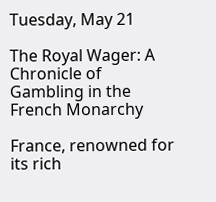Tuesday, May 21

The Royal Wager: A Chronicle of Gambling in the French Monarchy

France, renowned for its rich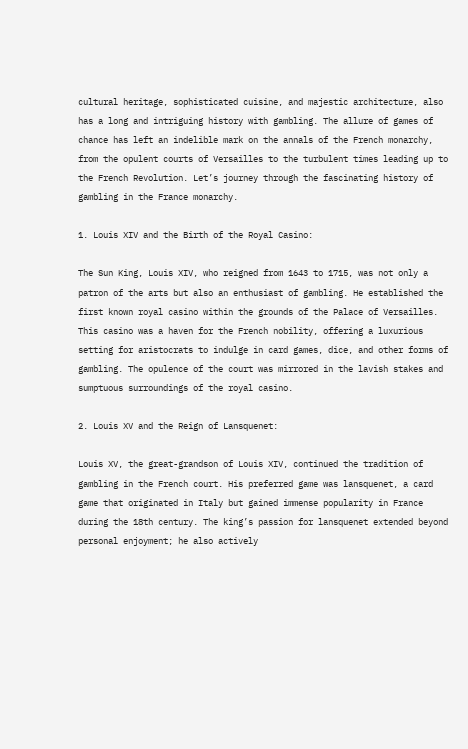cultural heritage, sophisticated cuisine, and majestic architecture, also has a long and intriguing history with gambling. The allure of games of chance has left an indelible mark on the annals of the French monarchy, from the opulent courts of Versailles to the turbulent times leading up to the French Revolution. Let’s journey through the fascinating history of gambling in the France monarchy.

1. Louis XIV and the Birth of the Royal Casino:

The Sun King, Louis XIV, who reigned from 1643 to 1715, was not only a patron of the arts but also an enthusiast of gambling. He established the first known royal casino within the grounds of the Palace of Versailles. This casino was a haven for the French nobility, offering a luxurious setting for aristocrats to indulge in card games, dice, and other forms of gambling. The opulence of the court was mirrored in the lavish stakes and sumptuous surroundings of the royal casino.

2. Louis XV and the Reign of Lansquenet:

Louis XV, the great-grandson of Louis XIV, continued the tradition of gambling in the French court. His preferred game was lansquenet, a card game that originated in Italy but gained immense popularity in France during the 18th century. The king’s passion for lansquenet extended beyond personal enjoyment; he also actively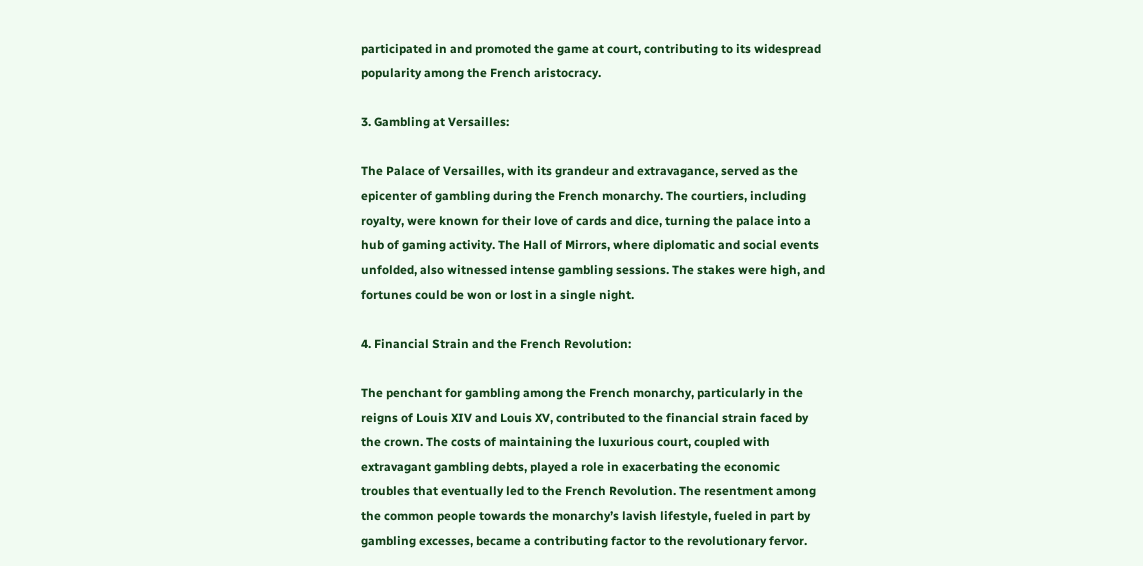participated in and promoted the game at court, contributing to its widespread popularity among the French aristocracy.

3. Gambling at Versailles:

The Palace of Versailles, with its grandeur and extravagance, served as the epicenter of gambling during the French monarchy. The courtiers, including royalty, were known for their love of cards and dice, turning the palace into a hub of gaming activity. The Hall of Mirrors, where diplomatic and social events unfolded, also witnessed intense gambling sessions. The stakes were high, and fortunes could be won or lost in a single night.

4. Financial Strain and the French Revolution:

The penchant for gambling among the French monarchy, particularly in the reigns of Louis XIV and Louis XV, contributed to the financial strain faced by the crown. The costs of maintaining the luxurious court, coupled with extravagant gambling debts, played a role in exacerbating the economic troubles that eventually led to the French Revolution. The resentment among the common people towards the monarchy’s lavish lifestyle, fueled in part by gambling excesses, became a contributing factor to the revolutionary fervor.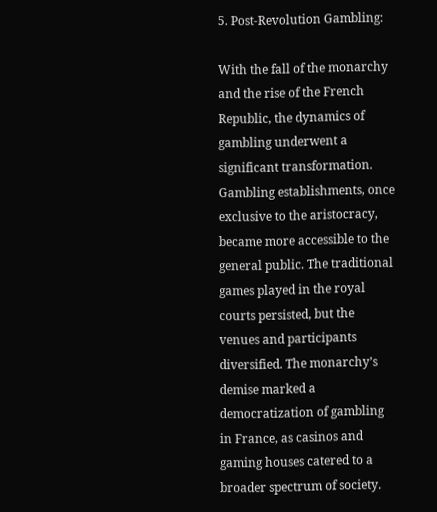5. Post-Revolution Gambling:

With the fall of the monarchy and the rise of the French Republic, the dynamics of gambling underwent a significant transformation. Gambling establishments, once exclusive to the aristocracy, became more accessible to the general public. The traditional games played in the royal courts persisted, but the venues and participants diversified. The monarchy’s demise marked a democratization of gambling in France, as casinos and gaming houses catered to a broader spectrum of society.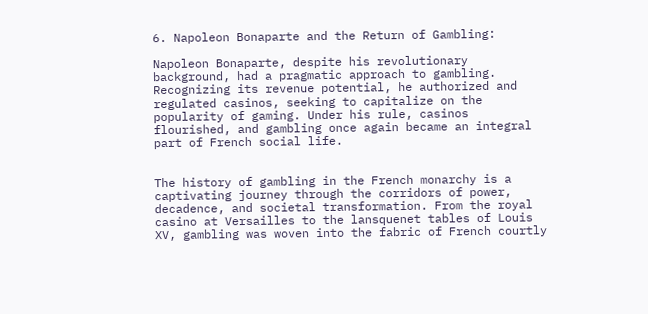6. Napoleon Bonaparte and the Return of Gambling:

Napoleon Bonaparte, despite his revolutionary background, had a pragmatic approach to gambling. Recognizing its revenue potential, he authorized and regulated casinos, seeking to capitalize on the popularity of gaming. Under his rule, casinos flourished, and gambling once again became an integral part of French social life.


The history of gambling in the French monarchy is a captivating journey through the corridors of power, decadence, and societal transformation. From the royal casino at Versailles to the lansquenet tables of Louis XV, gambling was woven into the fabric of French courtly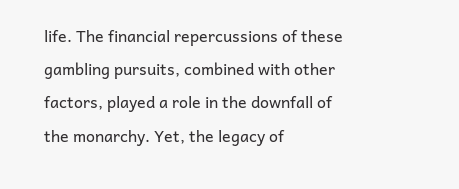life. The financial repercussions of these gambling pursuits, combined with other factors, played a role in the downfall of the monarchy. Yet, the legacy of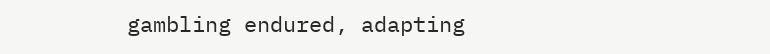gambling endured, adapting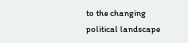to the changing political landscape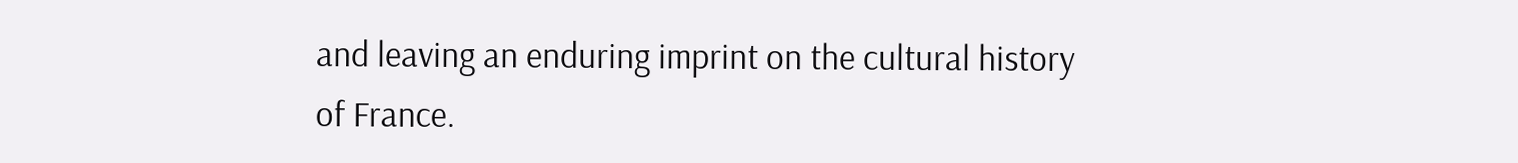and leaving an enduring imprint on the cultural history of France.